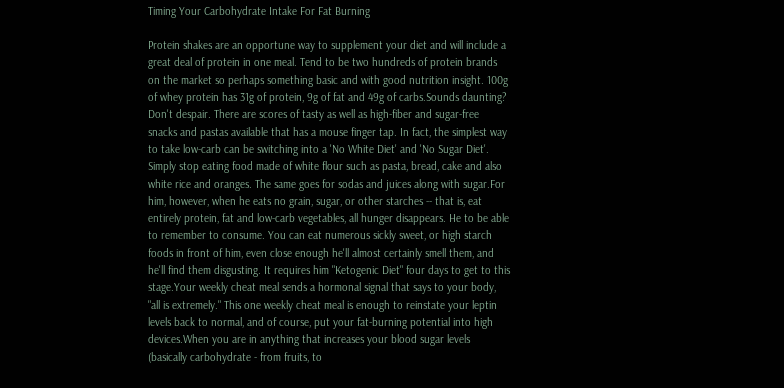Timing Your Carbohydrate Intake For Fat Burning

Protein shakes are an opportune way to supplement your diet and will include a great deal of protein in one meal. Tend to be two hundreds of protein brands on the market so perhaps something basic and with good nutrition insight. 100g of whey protein has 31g of protein, 9g of fat and 49g of carbs.Sounds daunting? Don't despair. There are scores of tasty as well as high-fiber and sugar-free snacks and pastas available that has a mouse finger tap. In fact, the simplest way to take low-carb can be switching into a 'No White Diet' and 'No Sugar Diet'. Simply stop eating food made of white flour such as pasta, bread, cake and also white rice and oranges. The same goes for sodas and juices along with sugar.For him, however, when he eats no grain, sugar, or other starches -- that is, eat entirely protein, fat and low-carb vegetables, all hunger disappears. He to be able to remember to consume. You can eat numerous sickly sweet, or high starch foods in front of him, even close enough he'll almost certainly smell them, and he'll find them disgusting. It requires him "Ketogenic Diet" four days to get to this stage.Your weekly cheat meal sends a hormonal signal that says to your body, "all is extremely." This one weekly cheat meal is enough to reinstate your leptin levels back to normal, and of course, put your fat-burning potential into high devices.When you are in anything that increases your blood sugar levels (basically carbohydrate - from fruits, to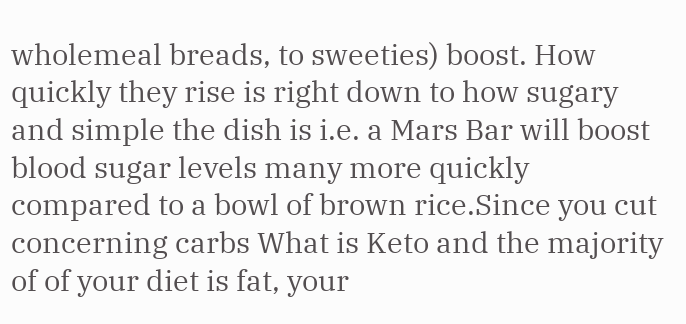wholemeal breads, to sweeties) boost. How quickly they rise is right down to how sugary and simple the dish is i.e. a Mars Bar will boost blood sugar levels many more quickly compared to a bowl of brown rice.Since you cut concerning carbs What is Keto and the majority of of your diet is fat, your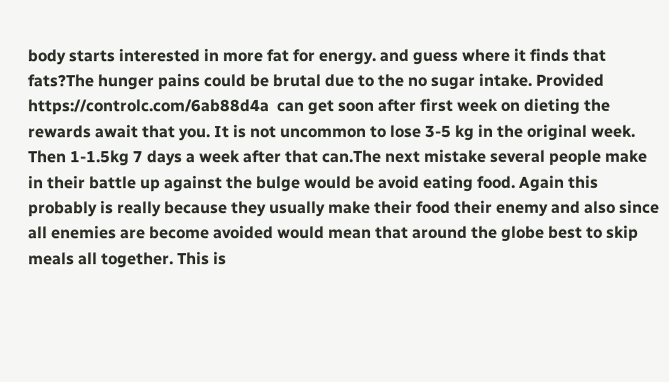body starts interested in more fat for energy. and guess where it finds that fats?The hunger pains could be brutal due to the no sugar intake. Provided  https://controlc.com/6ab88d4a  can get soon after first week on dieting the rewards await that you. It is not uncommon to lose 3-5 kg in the original week. Then 1-1.5kg 7 days a week after that can.The next mistake several people make in their battle up against the bulge would be avoid eating food. Again this probably is really because they usually make their food their enemy and also since all enemies are become avoided would mean that around the globe best to skip meals all together. This is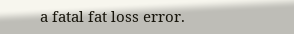a fatal fat loss error.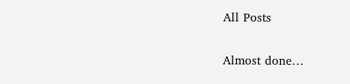All Posts

Almost done…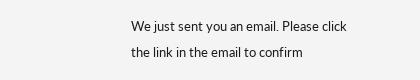We just sent you an email. Please click the link in the email to confirm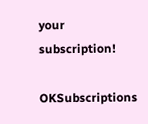your subscription!

OKSubscriptions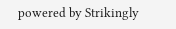powered by Strikingly